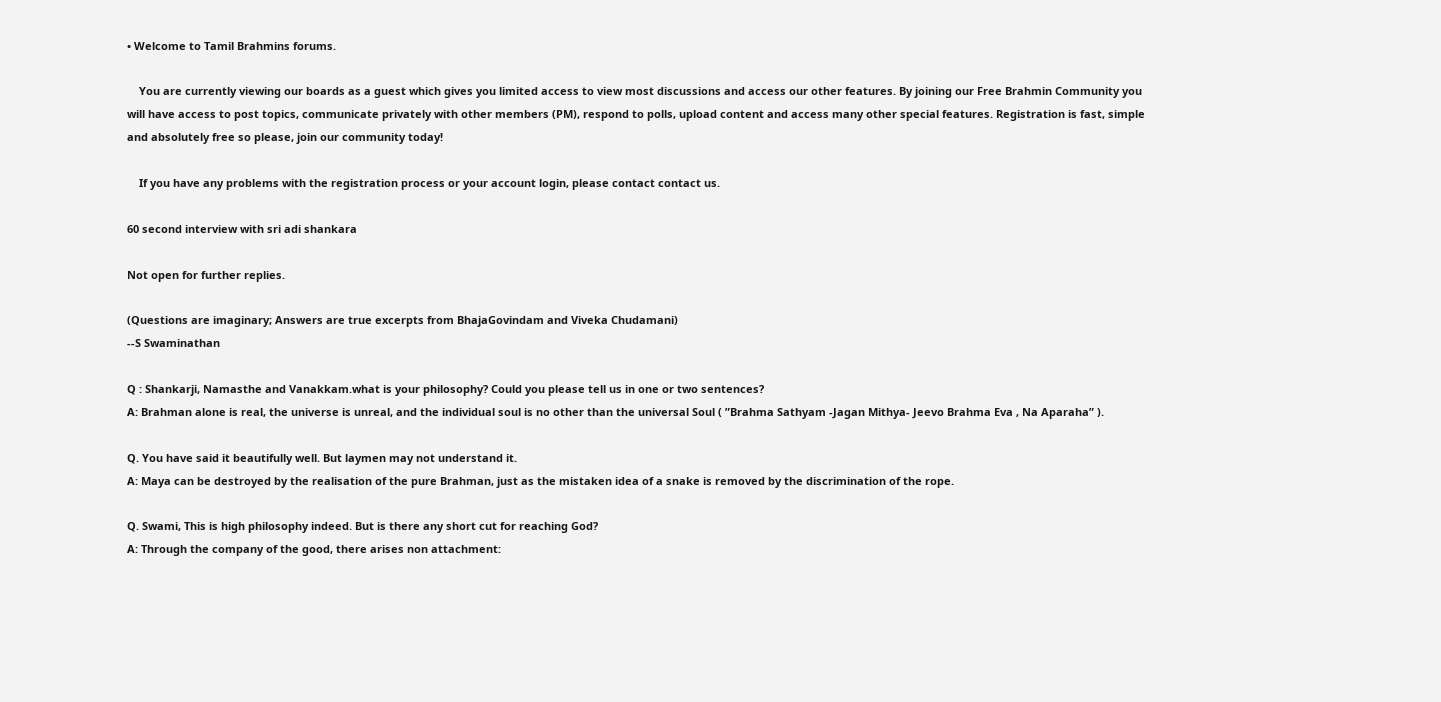• Welcome to Tamil Brahmins forums.

    You are currently viewing our boards as a guest which gives you limited access to view most discussions and access our other features. By joining our Free Brahmin Community you will have access to post topics, communicate privately with other members (PM), respond to polls, upload content and access many other special features. Registration is fast, simple and absolutely free so please, join our community today!

    If you have any problems with the registration process or your account login, please contact contact us.

60 second interview with sri adi shankara

Not open for further replies.

(Questions are imaginary; Answers are true excerpts from BhajaGovindam and Viveka Chudamani)
--S Swaminathan

Q : Shankarji, Namasthe and Vanakkam.what is your philosophy? Could you please tell us in one or two sentences?
A: Brahman alone is real, the universe is unreal, and the individual soul is no other than the universal Soul ( ”Brahma Sathyam -Jagan Mithya- Jeevo Brahma Eva , Na Aparaha” ).

Q. You have said it beautifully well. But laymen may not understand it.
A: Maya can be destroyed by the realisation of the pure Brahman, just as the mistaken idea of a snake is removed by the discrimination of the rope.

Q. Swami, This is high philosophy indeed. But is there any short cut for reaching God?
A: Through the company of the good, there arises non attachment: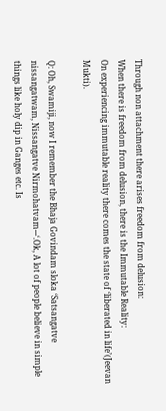Through non attachment there arises freedom from delusion:
When there is freedom from delusion, there is the Immutable Reality:
On experiencing immutable reality there comes the state of ‘liberated in life’(Jeevan Mukti).

Q: Oh, Swamiji, now I remember the Bhaja Govindam sloka ‘Satsangatve nissangatwam, Nissangatve Nirmohatvam---‘.Ok, A lot of people believe in simple things like holy dip in Ganges etc. Is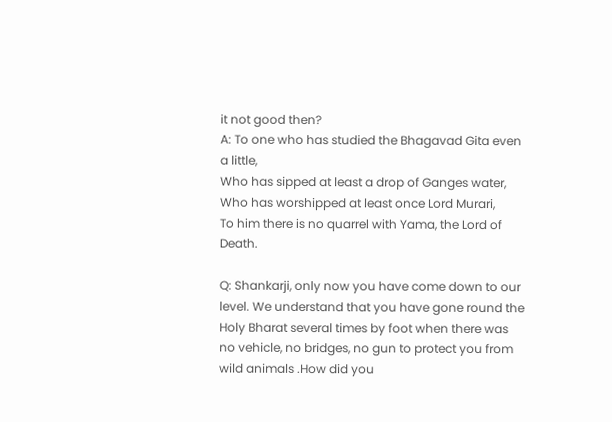it not good then?
A: To one who has studied the Bhagavad Gita even a little,
Who has sipped at least a drop of Ganges water,
Who has worshipped at least once Lord Murari,
To him there is no quarrel with Yama, the Lord of Death.

Q: Shankarji, only now you have come down to our level. We understand that you have gone round the Holy Bharat several times by foot when there was no vehicle, no bridges, no gun to protect you from wild animals .How did you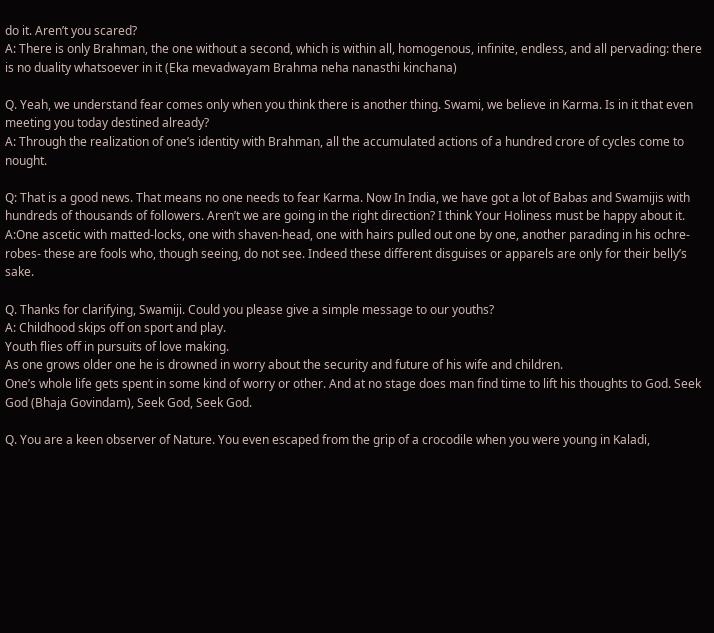do it. Aren’t you scared?
A: There is only Brahman, the one without a second, which is within all, homogenous, infinite, endless, and all pervading: there is no duality whatsoever in it (Eka mevadwayam Brahma neha nanasthi kinchana)

Q. Yeah, we understand fear comes only when you think there is another thing. Swami, we believe in Karma. Is in it that even meeting you today destined already?
A: Through the realization of one’s identity with Brahman, all the accumulated actions of a hundred crore of cycles come to nought.

Q: That is a good news. That means no one needs to fear Karma. Now In India, we have got a lot of Babas and Swamijis with hundreds of thousands of followers. Aren’t we are going in the right direction? I think Your Holiness must be happy about it.
A:One ascetic with matted-locks, one with shaven-head, one with hairs pulled out one by one, another parading in his ochre-robes- these are fools who, though seeing, do not see. Indeed these different disguises or apparels are only for their belly’s sake.

Q. Thanks for clarifying, Swamiji. Could you please give a simple message to our youths?
A: Childhood skips off on sport and play.
Youth flies off in pursuits of love making.
As one grows older one he is drowned in worry about the security and future of his wife and children.
One’s whole life gets spent in some kind of worry or other. And at no stage does man find time to lift his thoughts to God. Seek God (Bhaja Govindam), Seek God, Seek God.

Q. You are a keen observer of Nature. You even escaped from the grip of a crocodile when you were young in Kaladi,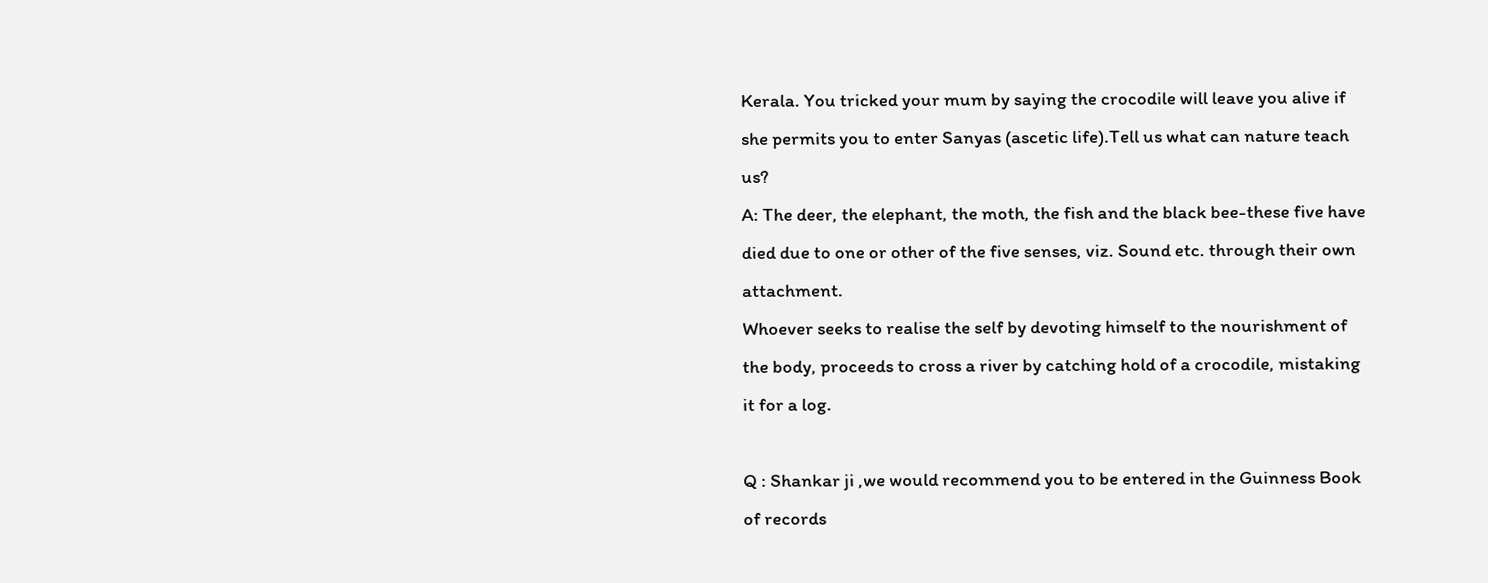Kerala. You tricked your mum by saying the crocodile will leave you alive if she permits you to enter Sanyas (ascetic life).Tell us what can nature teach us?
A: The deer, the elephant, the moth, the fish and the black bee-these five have died due to one or other of the five senses, viz. Sound etc. through their own attachment.
Whoever seeks to realise the self by devoting himself to the nourishment of the body, proceeds to cross a river by catching hold of a crocodile, mistaking it for a log.

Q : Shankar ji ,we would recommend you to be entered in the Guinness Book of records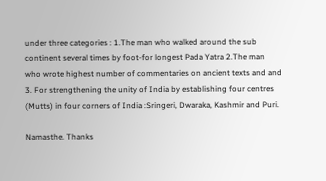under three categories : 1.The man who walked around the sub continent several times by foot-for longest Pada Yatra 2.The man who wrote highest number of commentaries on ancient texts and and 3. For strengthening the unity of India by establishing four centres (Mutts) in four corners of India :Sringeri, Dwaraka, Kashmir and Puri.

Namasthe. Thanks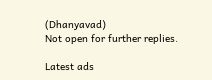(Dhanyavad)
Not open for further replies.

Latest ads